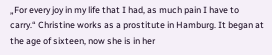„For every joy in my life that I had, as much pain I have to carry.“ Christine works as a prostitute in Hamburg. It began at the age of sixteen, now she is in her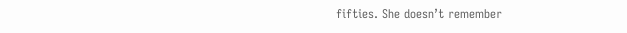fifties. She doesn’t remember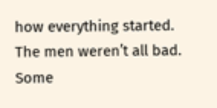how everything started. The men weren’t all bad. Some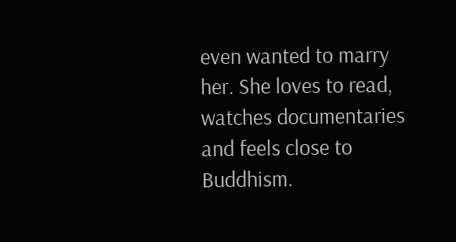even wanted to marry her. She loves to read, watches documentaries and feels close to Buddhism.